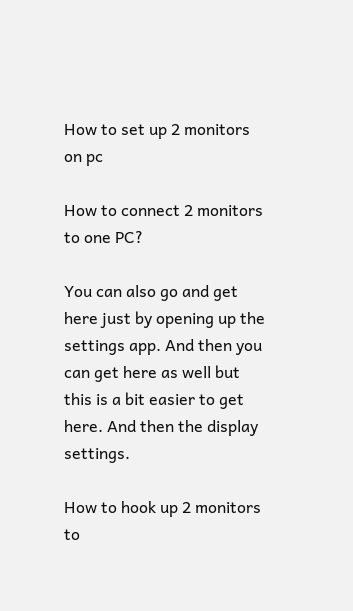How to set up 2 monitors on pc

How to connect 2 monitors to one PC?

You can also go and get here just by opening up the settings app. And then you can get here as well but this is a bit easier to get here. And then the display settings.

How to hook up 2 monitors to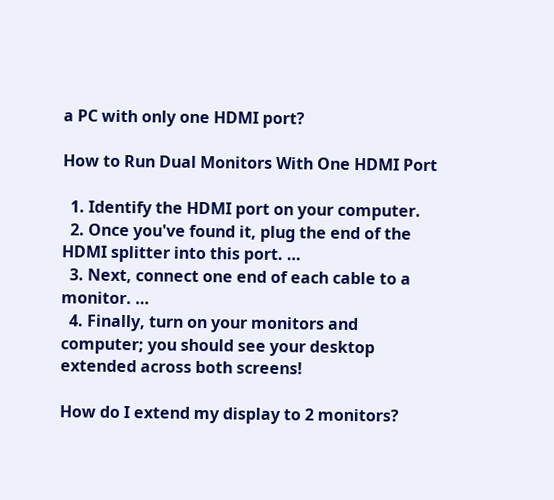a PC with only one HDMI port?

How to Run Dual Monitors With One HDMI Port

  1. Identify the HDMI port on your computer.
  2. Once you've found it, plug the end of the HDMI splitter into this port. …
  3. Next, connect one end of each cable to a monitor. …
  4. Finally, turn on your monitors and computer; you should see your desktop extended across both screens!

How do I extend my display to 2 monitors?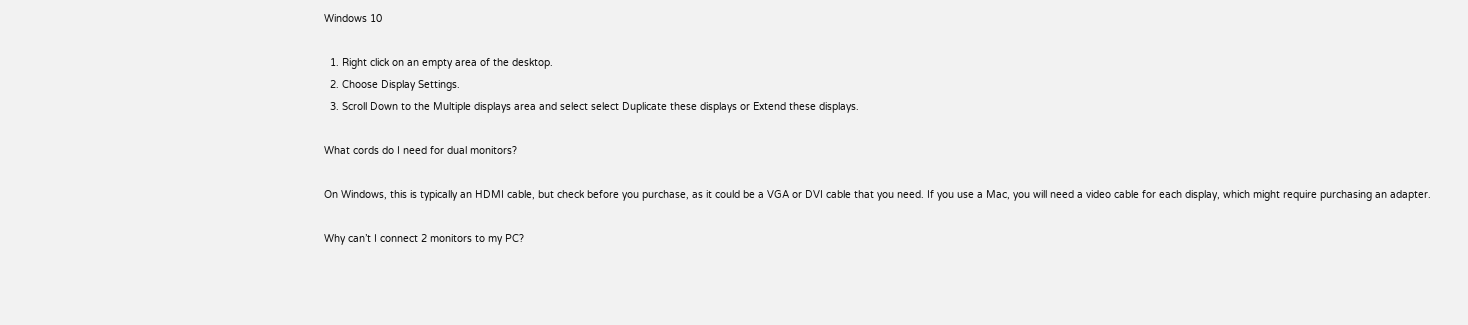Windows 10

  1. Right click on an empty area of the desktop.
  2. Choose Display Settings.
  3. Scroll Down to the Multiple displays area and select select Duplicate these displays or Extend these displays.

What cords do I need for dual monitors?

On Windows, this is typically an HDMI cable, but check before you purchase, as it could be a VGA or DVI cable that you need. If you use a Mac, you will need a video cable for each display, which might require purchasing an adapter.

Why can’t I connect 2 monitors to my PC?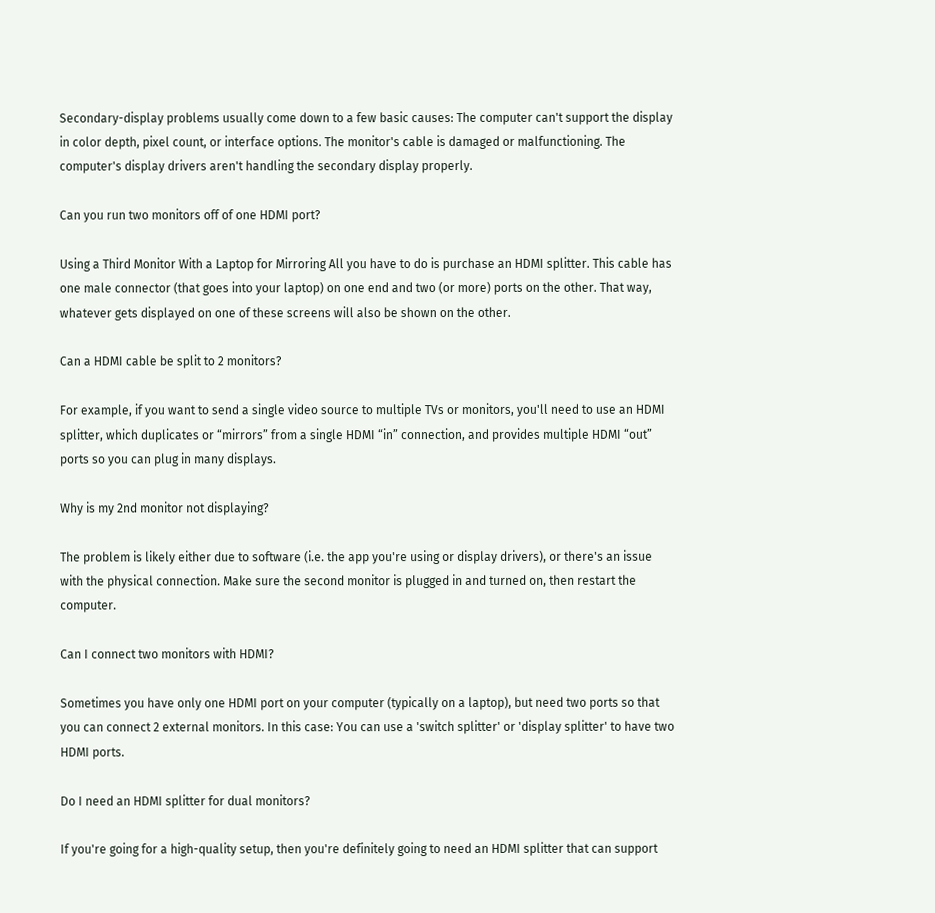Secondary-display problems usually come down to a few basic causes: The computer can't support the display in color depth, pixel count, or interface options. The monitor's cable is damaged or malfunctioning. The computer's display drivers aren't handling the secondary display properly.

Can you run two monitors off of one HDMI port?

Using a Third Monitor With a Laptop for Mirroring All you have to do is purchase an HDMI splitter. This cable has one male connector (that goes into your laptop) on one end and two (or more) ports on the other. That way, whatever gets displayed on one of these screens will also be shown on the other.

Can a HDMI cable be split to 2 monitors?

For example, if you want to send a single video source to multiple TVs or monitors, you'll need to use an HDMI splitter, which duplicates or “mirrors” from a single HDMI “in” connection, and provides multiple HDMI “out” ports so you can plug in many displays.

Why is my 2nd monitor not displaying?

The problem is likely either due to software (i.e. the app you're using or display drivers), or there's an issue with the physical connection. Make sure the second monitor is plugged in and turned on, then restart the computer.

Can I connect two monitors with HDMI?

Sometimes you have only one HDMI port on your computer (typically on a laptop), but need two ports so that you can connect 2 external monitors. In this case: You can use a 'switch splitter' or 'display splitter' to have two HDMI ports.

Do I need an HDMI splitter for dual monitors?

If you're going for a high-quality setup, then you're definitely going to need an HDMI splitter that can support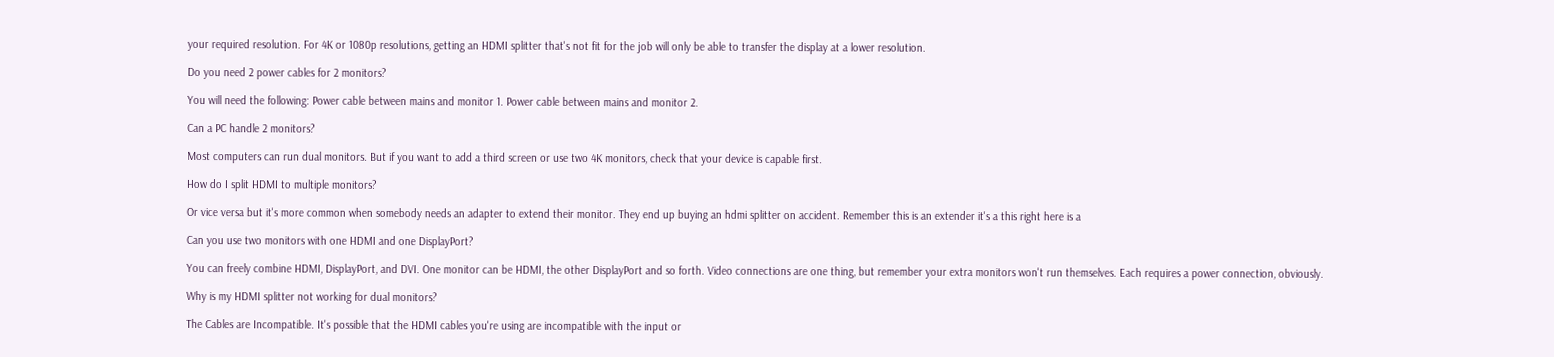your required resolution. For 4K or 1080p resolutions, getting an HDMI splitter that's not fit for the job will only be able to transfer the display at a lower resolution.

Do you need 2 power cables for 2 monitors?

You will need the following: Power cable between mains and monitor 1. Power cable between mains and monitor 2.

Can a PC handle 2 monitors?

Most computers can run dual monitors. But if you want to add a third screen or use two 4K monitors, check that your device is capable first.

How do I split HDMI to multiple monitors?

Or vice versa but it's more common when somebody needs an adapter to extend their monitor. They end up buying an hdmi splitter on accident. Remember this is an extender it's a this right here is a

Can you use two monitors with one HDMI and one DisplayPort?

You can freely combine HDMI, DisplayPort, and DVI. One monitor can be HDMI, the other DisplayPort and so forth. Video connections are one thing, but remember your extra monitors won't run themselves. Each requires a power connection, obviously.

Why is my HDMI splitter not working for dual monitors?

The Cables are Incompatible. It's possible that the HDMI cables you're using are incompatible with the input or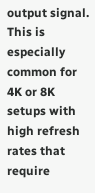output signal. This is especially common for 4K or 8K setups with high refresh rates that require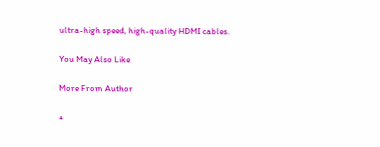ultra-high speed, high-quality HDMI cables.

You May Also Like

More From Author

+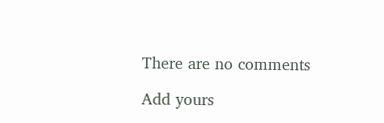There are no comments

Add yours